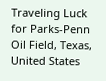Traveling Luck for Parks-Penn Oil Field, Texas, United States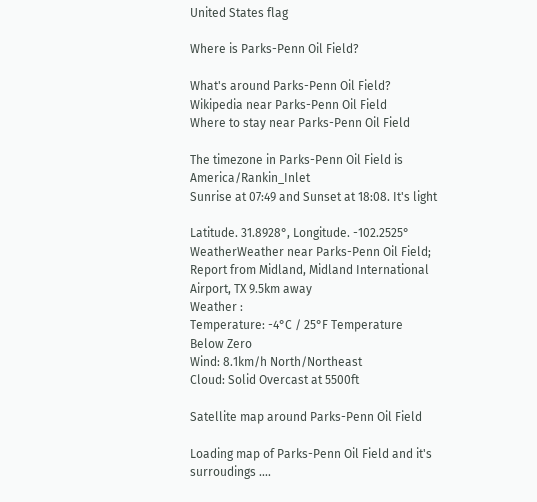United States flag

Where is Parks-Penn Oil Field?

What's around Parks-Penn Oil Field?
Wikipedia near Parks-Penn Oil Field
Where to stay near Parks-Penn Oil Field

The timezone in Parks-Penn Oil Field is America/Rankin_Inlet
Sunrise at 07:49 and Sunset at 18:08. It's light

Latitude. 31.8928°, Longitude. -102.2525°
WeatherWeather near Parks-Penn Oil Field; Report from Midland, Midland International Airport, TX 9.5km away
Weather :
Temperature: -4°C / 25°F Temperature Below Zero
Wind: 8.1km/h North/Northeast
Cloud: Solid Overcast at 5500ft

Satellite map around Parks-Penn Oil Field

Loading map of Parks-Penn Oil Field and it's surroudings ....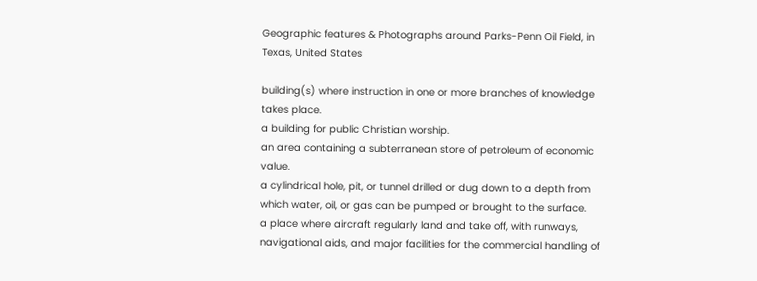Geographic features & Photographs around Parks-Penn Oil Field, in Texas, United States

building(s) where instruction in one or more branches of knowledge takes place.
a building for public Christian worship.
an area containing a subterranean store of petroleum of economic value.
a cylindrical hole, pit, or tunnel drilled or dug down to a depth from which water, oil, or gas can be pumped or brought to the surface.
a place where aircraft regularly land and take off, with runways, navigational aids, and major facilities for the commercial handling of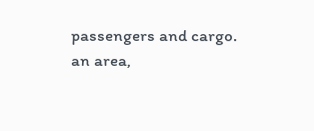passengers and cargo.
an area,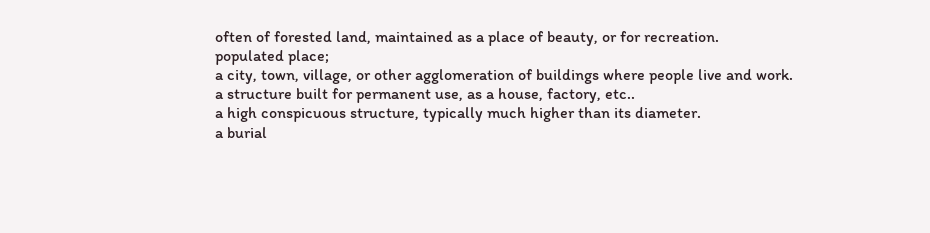often of forested land, maintained as a place of beauty, or for recreation.
populated place;
a city, town, village, or other agglomeration of buildings where people live and work.
a structure built for permanent use, as a house, factory, etc..
a high conspicuous structure, typically much higher than its diameter.
a burial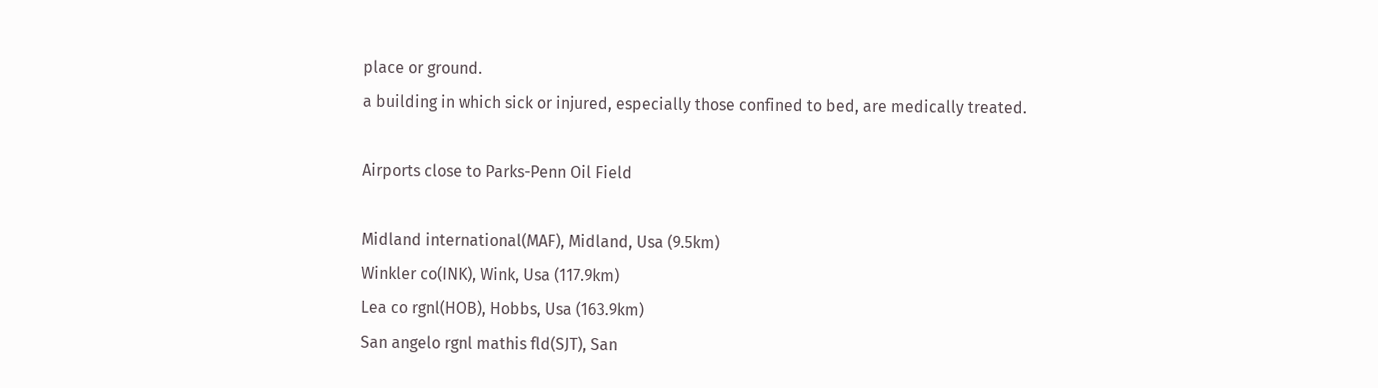place or ground.
a building in which sick or injured, especially those confined to bed, are medically treated.

Airports close to Parks-Penn Oil Field

Midland international(MAF), Midland, Usa (9.5km)
Winkler co(INK), Wink, Usa (117.9km)
Lea co rgnl(HOB), Hobbs, Usa (163.9km)
San angelo rgnl mathis fld(SJT), San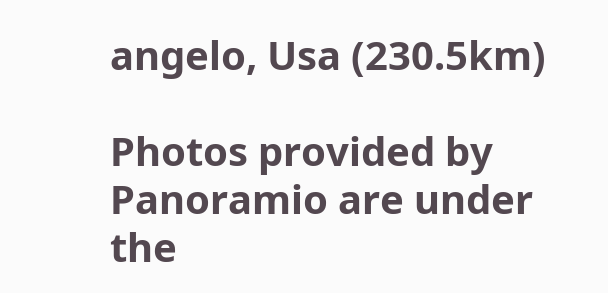angelo, Usa (230.5km)

Photos provided by Panoramio are under the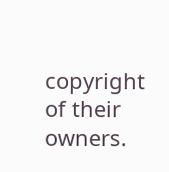copyright of their owners.